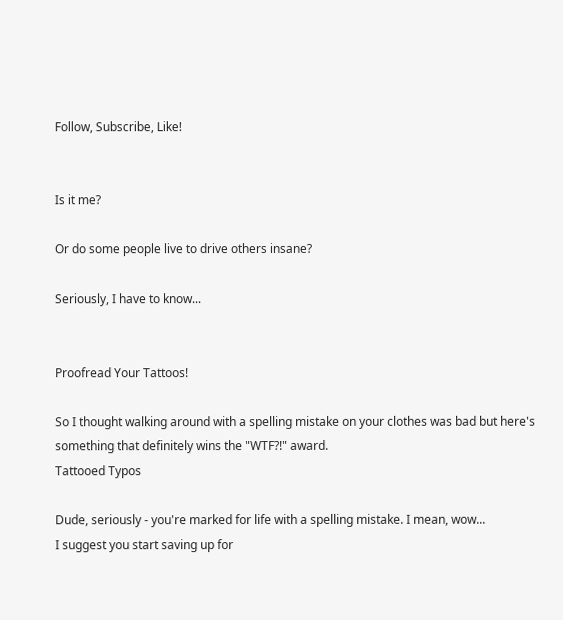Follow, Subscribe, Like!


Is it me?

Or do some people live to drive others insane?

Seriously, I have to know...


Proofread Your Tattoos!

So I thought walking around with a spelling mistake on your clothes was bad but here's something that definitely wins the "WTF?!" award.
Tattooed Typos

Dude, seriously - you're marked for life with a spelling mistake. I mean, wow...
I suggest you start saving up for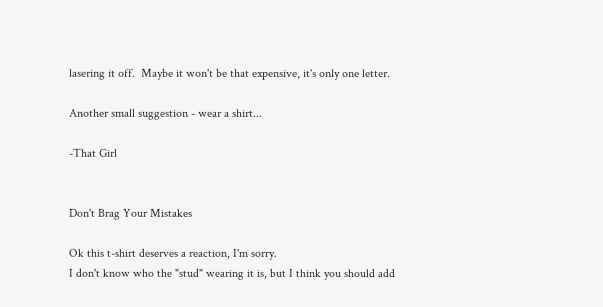lasering it off.  Maybe it won't be that expensive, it's only one letter.

Another small suggestion - wear a shirt...

-That Girl


Don't Brag Your Mistakes

Ok this t-shirt deserves a reaction, I'm sorry.
I don't know who the "stud" wearing it is, but I think you should add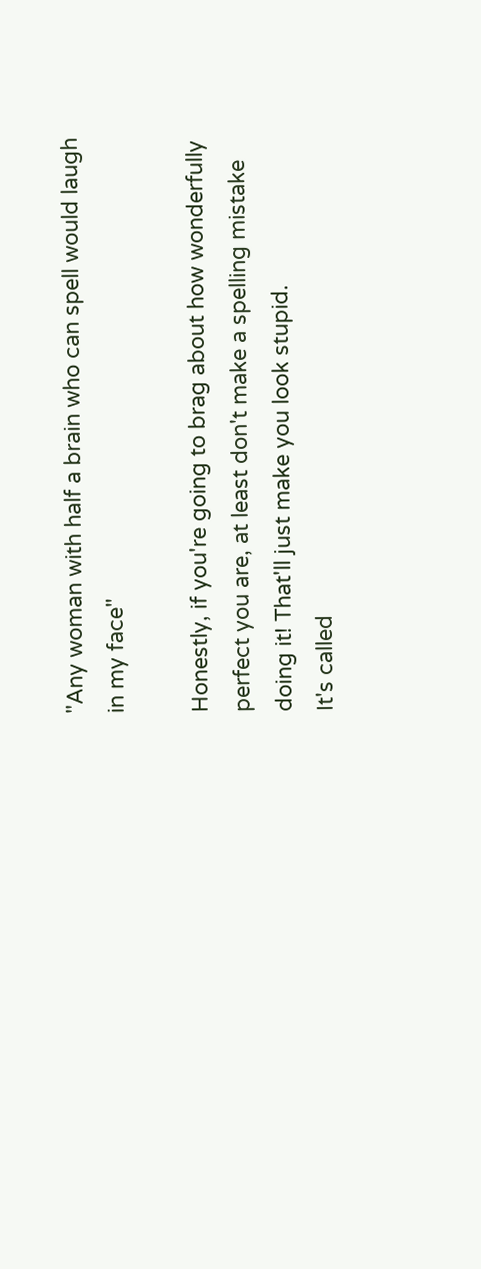"Any woman with half a brain who can spell would laugh in my face"

Honestly, if you're going to brag about how wonderfully perfect you are, at least don't make a spelling mistake doing it! That'll just make you look stupid.
It's called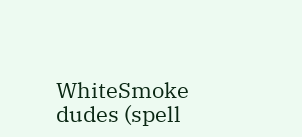WhiteSmoke dudes (spell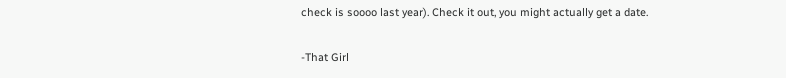check is soooo last year). Check it out, you might actually get a date.

-That Girl